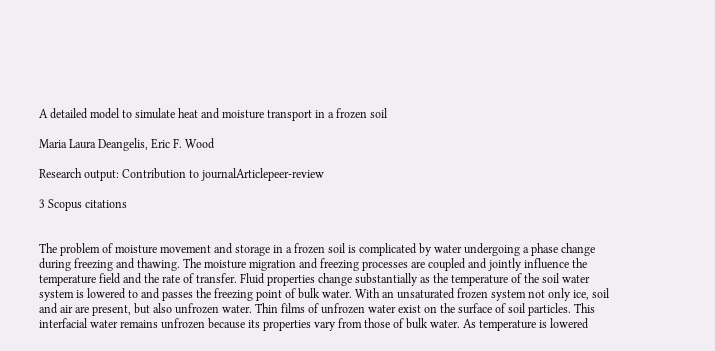A detailed model to simulate heat and moisture transport in a frozen soil

Maria Laura Deangelis, Eric F. Wood

Research output: Contribution to journalArticlepeer-review

3 Scopus citations


The problem of moisture movement and storage in a frozen soil is complicated by water undergoing a phase change during freezing and thawing. The moisture migration and freezing processes are coupled and jointly influence the temperature field and the rate of transfer. Fluid properties change substantially as the temperature of the soil water system is lowered to and passes the freezing point of bulk water. With an unsaturated frozen system not only ice, soil and air are present, but also unfrozen water. Thin films of unfrozen water exist on the surface of soil particles. This interfacial water remains unfrozen because its properties vary from those of bulk water. As temperature is lowered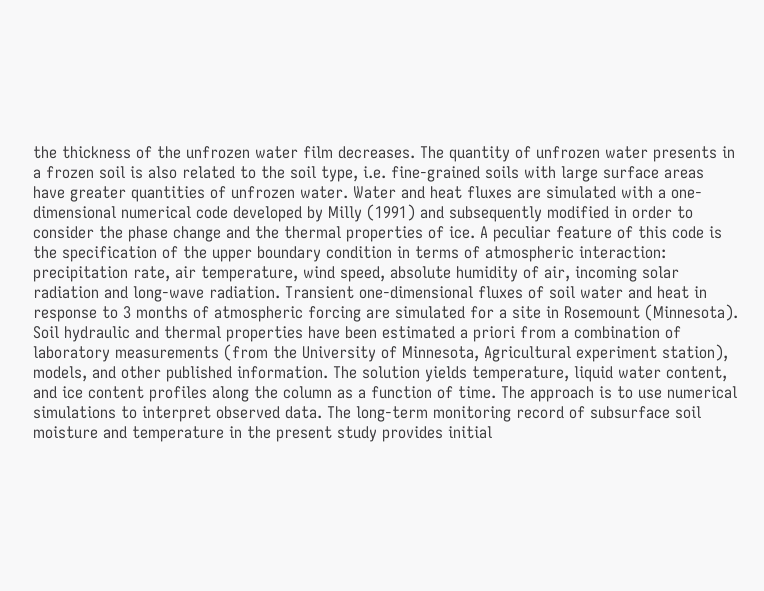the thickness of the unfrozen water film decreases. The quantity of unfrozen water presents in a frozen soil is also related to the soil type, i.e. fine-grained soils with large surface areas have greater quantities of unfrozen water. Water and heat fluxes are simulated with a one-dimensional numerical code developed by Milly (1991) and subsequently modified in order to consider the phase change and the thermal properties of ice. A peculiar feature of this code is the specification of the upper boundary condition in terms of atmospheric interaction: precipitation rate, air temperature, wind speed, absolute humidity of air, incoming solar radiation and long-wave radiation. Transient one-dimensional fluxes of soil water and heat in response to 3 months of atmospheric forcing are simulated for a site in Rosemount (Minnesota). Soil hydraulic and thermal properties have been estimated a priori from a combination of laboratory measurements (from the University of Minnesota, Agricultural experiment station), models, and other published information. The solution yields temperature, liquid water content, and ice content profiles along the column as a function of time. The approach is to use numerical simulations to interpret observed data. The long-term monitoring record of subsurface soil moisture and temperature in the present study provides initial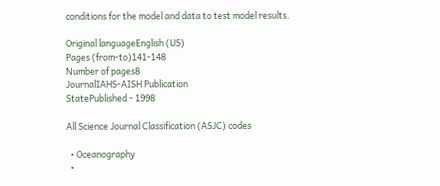conditions for the model and data to test model results.

Original languageEnglish (US)
Pages (from-to)141-148
Number of pages8
JournalIAHS-AISH Publication
StatePublished - 1998

All Science Journal Classification (ASJC) codes

  • Oceanography
  •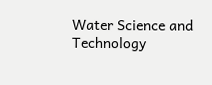Water Science and Technology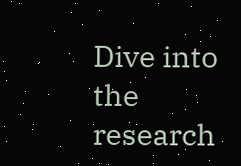Dive into the research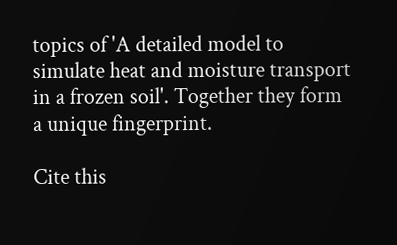topics of 'A detailed model to simulate heat and moisture transport in a frozen soil'. Together they form a unique fingerprint.

Cite this